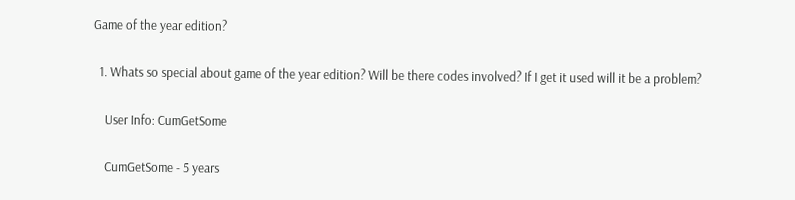Game of the year edition?

  1. Whats so special about game of the year edition? Will be there codes involved? If I get it used will it be a problem?

    User Info: CumGetSome

    CumGetSome - 5 years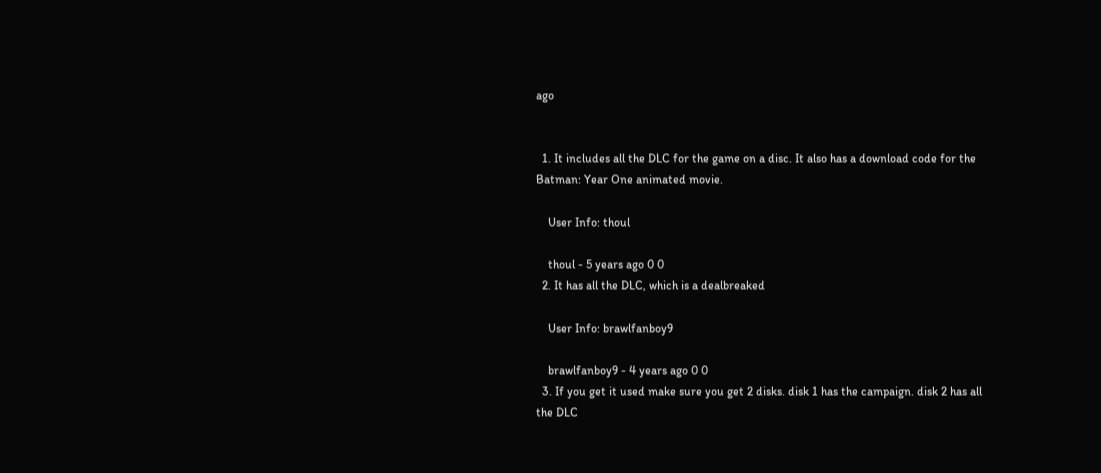ago


  1. It includes all the DLC for the game on a disc. It also has a download code for the Batman: Year One animated movie.

    User Info: thoul

    thoul - 5 years ago 0 0
  2. It has all the DLC, which is a dealbreaked

    User Info: brawlfanboy9

    brawlfanboy9 - 4 years ago 0 0
  3. If you get it used make sure you get 2 disks. disk 1 has the campaign. disk 2 has all the DLC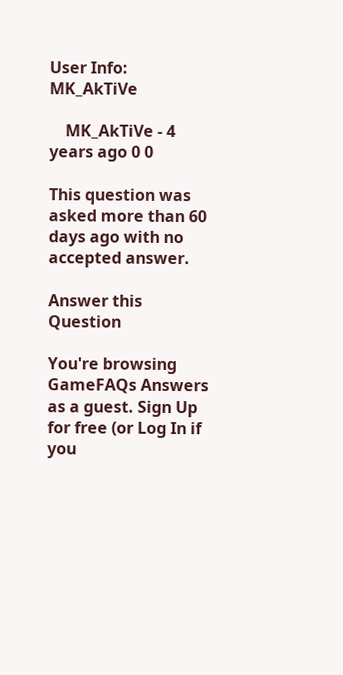User Info: MK_AkTiVe

    MK_AkTiVe - 4 years ago 0 0

This question was asked more than 60 days ago with no accepted answer.

Answer this Question

You're browsing GameFAQs Answers as a guest. Sign Up for free (or Log In if you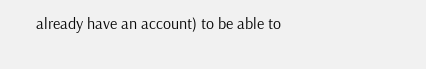already have an account) to be able to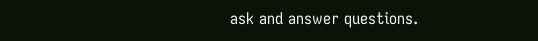ask and answer questions.